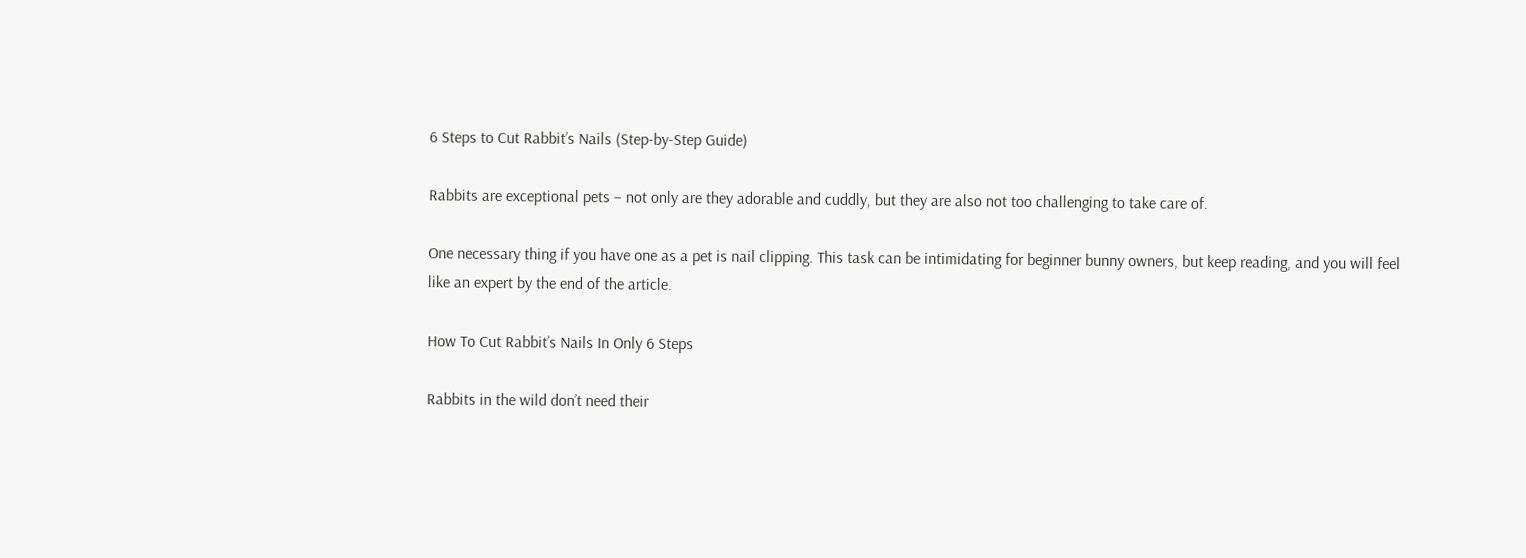6 Steps to Cut Rabbit’s Nails (Step-by-Step Guide)

Rabbits are exceptional pets – not only are they adorable and cuddly, but they are also not too challenging to take care of.

One necessary thing if you have one as a pet is nail clipping. This task can be intimidating for beginner bunny owners, but keep reading, and you will feel like an expert by the end of the article.

How To Cut Rabbit’s Nails In Only 6 Steps

Rabbits in the wild don’t need their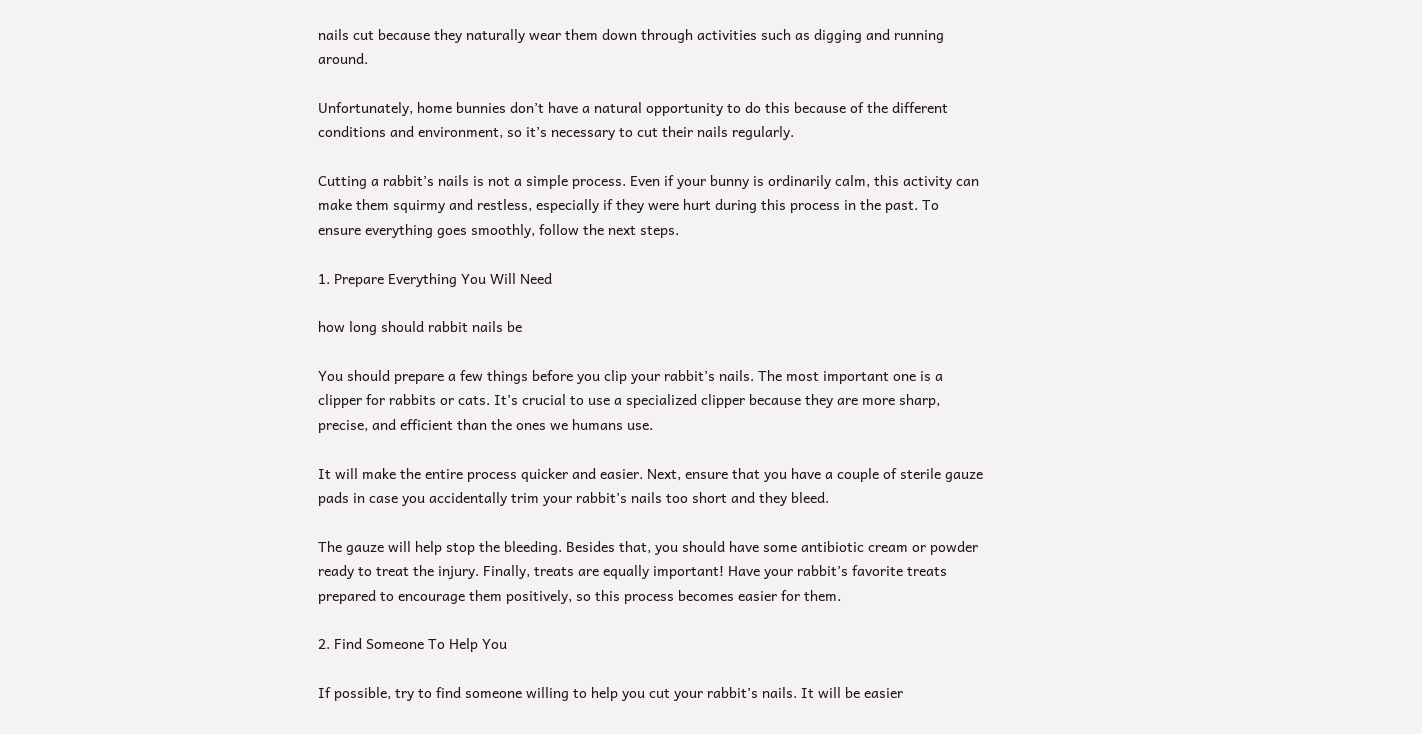nails cut because they naturally wear them down through activities such as digging and running around.

Unfortunately, home bunnies don’t have a natural opportunity to do this because of the different conditions and environment, so it’s necessary to cut their nails regularly.

Cutting a rabbit’s nails is not a simple process. Even if your bunny is ordinarily calm, this activity can make them squirmy and restless, especially if they were hurt during this process in the past. To ensure everything goes smoothly, follow the next steps.

1. Prepare Everything You Will Need

how long should rabbit nails be

You should prepare a few things before you clip your rabbit’s nails. The most important one is a clipper for rabbits or cats. It’s crucial to use a specialized clipper because they are more sharp, precise, and efficient than the ones we humans use.

It will make the entire process quicker and easier. Next, ensure that you have a couple of sterile gauze pads in case you accidentally trim your rabbit’s nails too short and they bleed.

The gauze will help stop the bleeding. Besides that, you should have some antibiotic cream or powder ready to treat the injury. Finally, treats are equally important! Have your rabbit’s favorite treats prepared to encourage them positively, so this process becomes easier for them.

2. Find Someone To Help You

If possible, try to find someone willing to help you cut your rabbit’s nails. It will be easier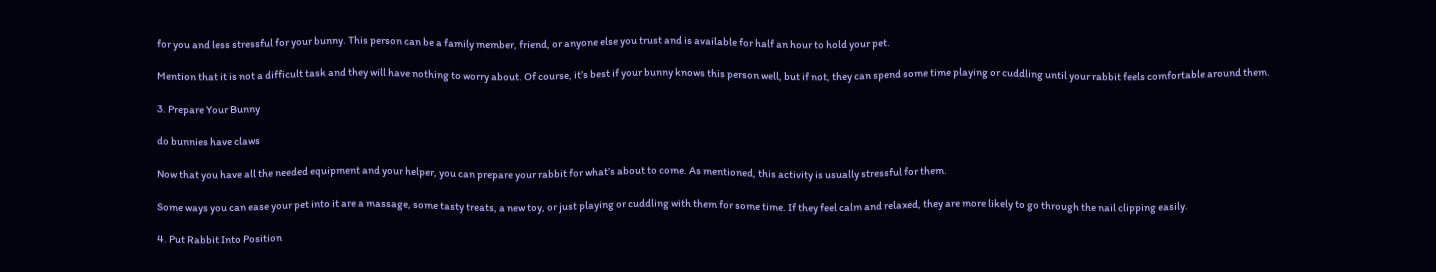for you and less stressful for your bunny. This person can be a family member, friend, or anyone else you trust and is available for half an hour to hold your pet.

Mention that it is not a difficult task and they will have nothing to worry about. Of course, it’s best if your bunny knows this person well, but if not, they can spend some time playing or cuddling until your rabbit feels comfortable around them.

3. Prepare Your Bunny

do bunnies have claws

Now that you have all the needed equipment and your helper, you can prepare your rabbit for what’s about to come. As mentioned, this activity is usually stressful for them.

Some ways you can ease your pet into it are a massage, some tasty treats, a new toy, or just playing or cuddling with them for some time. If they feel calm and relaxed, they are more likely to go through the nail clipping easily.

4. Put Rabbit Into Position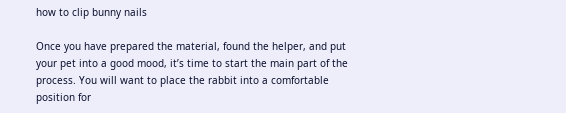how to clip bunny nails

Once you have prepared the material, found the helper, and put your pet into a good mood, it’s time to start the main part of the process. You will want to place the rabbit into a comfortable position for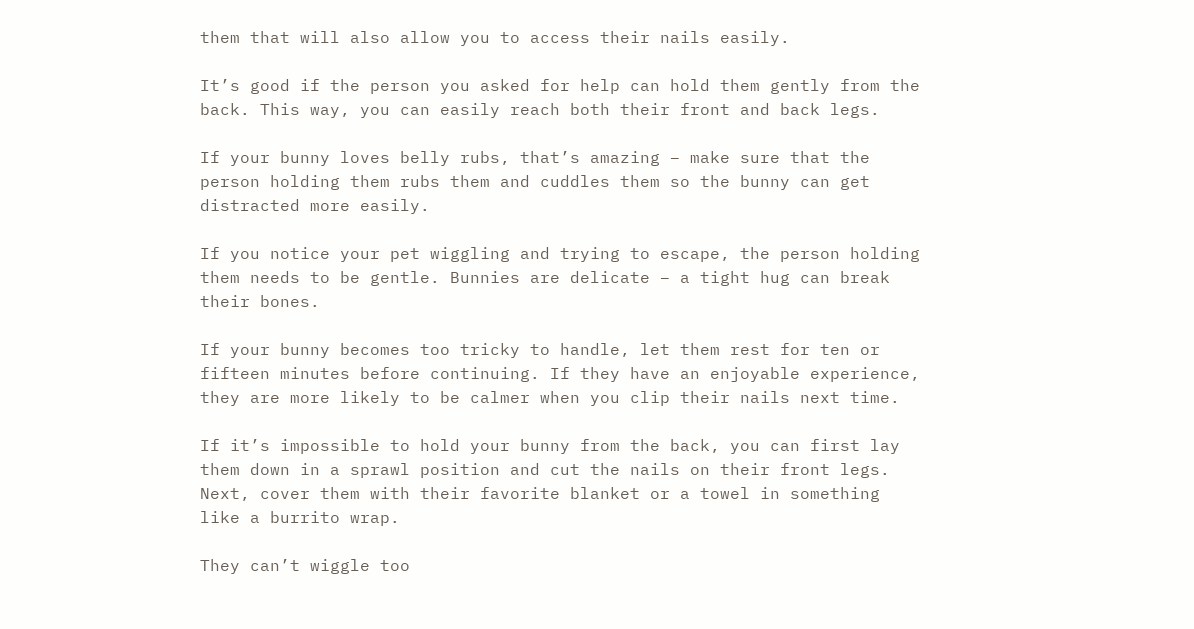them that will also allow you to access their nails easily.

It’s good if the person you asked for help can hold them gently from the back. This way, you can easily reach both their front and back legs.

If your bunny loves belly rubs, that’s amazing – make sure that the person holding them rubs them and cuddles them so the bunny can get distracted more easily.

If you notice your pet wiggling and trying to escape, the person holding them needs to be gentle. Bunnies are delicate – a tight hug can break their bones.

If your bunny becomes too tricky to handle, let them rest for ten or fifteen minutes before continuing. If they have an enjoyable experience, they are more likely to be calmer when you clip their nails next time.

If it’s impossible to hold your bunny from the back, you can first lay them down in a sprawl position and cut the nails on their front legs. Next, cover them with their favorite blanket or a towel in something like a burrito wrap.

They can’t wiggle too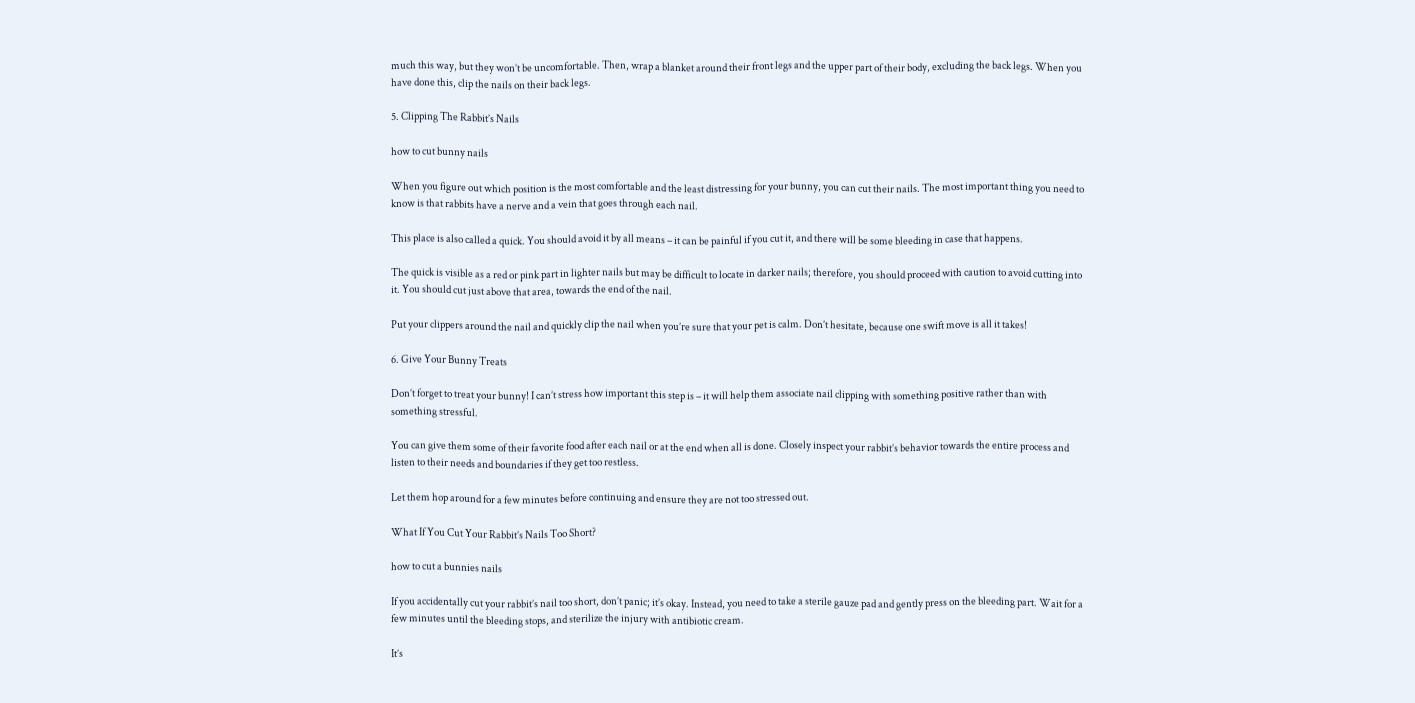much this way, but they won’t be uncomfortable. Then, wrap a blanket around their front legs and the upper part of their body, excluding the back legs. When you have done this, clip the nails on their back legs.

5. Clipping The Rabbit’s Nails

how to cut bunny nails

When you figure out which position is the most comfortable and the least distressing for your bunny, you can cut their nails. The most important thing you need to know is that rabbits have a nerve and a vein that goes through each nail.

This place is also called a quick. You should avoid it by all means – it can be painful if you cut it, and there will be some bleeding in case that happens.

The quick is visible as a red or pink part in lighter nails but may be difficult to locate in darker nails; therefore, you should proceed with caution to avoid cutting into it. You should cut just above that area, towards the end of the nail.

Put your clippers around the nail and quickly clip the nail when you’re sure that your pet is calm. Don’t hesitate, because one swift move is all it takes!

6. Give Your Bunny Treats

Don’t forget to treat your bunny! I can’t stress how important this step is – it will help them associate nail clipping with something positive rather than with something stressful.

You can give them some of their favorite food after each nail or at the end when all is done. Closely inspect your rabbit’s behavior towards the entire process and listen to their needs and boundaries if they get too restless.

Let them hop around for a few minutes before continuing and ensure they are not too stressed out.

What If You Cut Your Rabbit’s Nails Too Short?

how to cut a bunnies nails

If you accidentally cut your rabbit’s nail too short, don’t panic; it’s okay. Instead, you need to take a sterile gauze pad and gently press on the bleeding part. Wait for a few minutes until the bleeding stops, and sterilize the injury with antibiotic cream.

It’s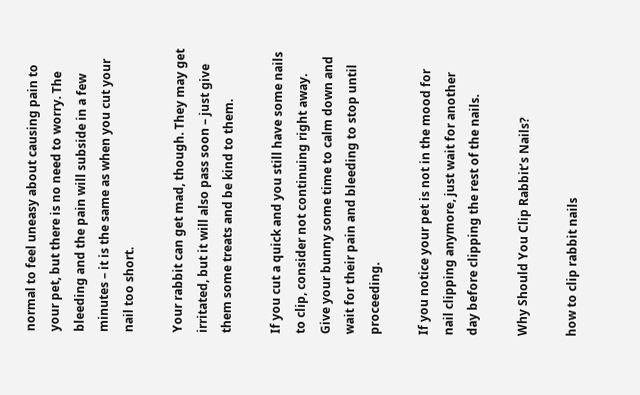normal to feel uneasy about causing pain to your pet, but there is no need to worry. The bleeding and the pain will subside in a few minutes – it is the same as when you cut your nail too short.

Your rabbit can get mad, though. They may get irritated, but it will also pass soon – just give them some treats and be kind to them.

If you cut a quick and you still have some nails to clip, consider not continuing right away. Give your bunny some time to calm down and wait for their pain and bleeding to stop until proceeding.

If you notice your pet is not in the mood for nail clipping anymore, just wait for another day before clipping the rest of the nails.

Why Should You Clip Rabbit’s Nails?

how to clip rabbit nails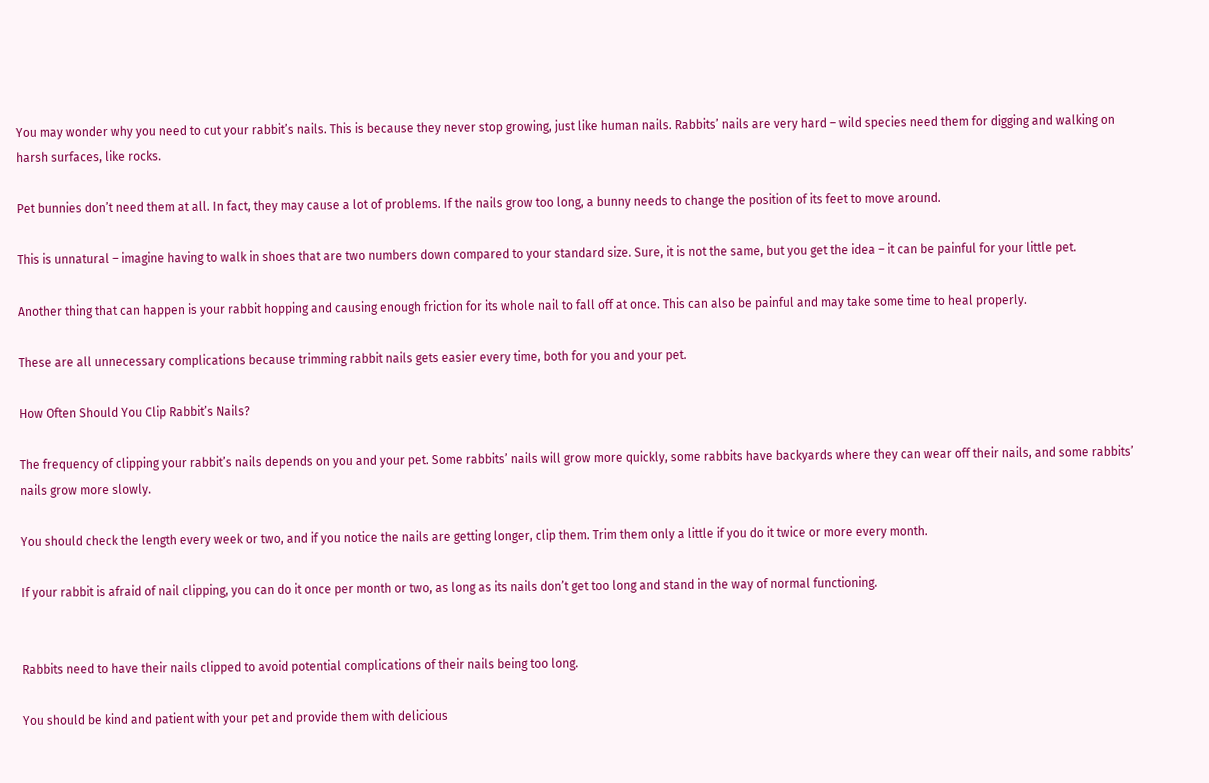You may wonder why you need to cut your rabbit’s nails. This is because they never stop growing, just like human nails. Rabbits’ nails are very hard – wild species need them for digging and walking on harsh surfaces, like rocks.

Pet bunnies don’t need them at all. In fact, they may cause a lot of problems. If the nails grow too long, a bunny needs to change the position of its feet to move around.

This is unnatural – imagine having to walk in shoes that are two numbers down compared to your standard size. Sure, it is not the same, but you get the idea – it can be painful for your little pet.

Another thing that can happen is your rabbit hopping and causing enough friction for its whole nail to fall off at once. This can also be painful and may take some time to heal properly.

These are all unnecessary complications because trimming rabbit nails gets easier every time, both for you and your pet.

How Often Should You Clip Rabbit’s Nails?

The frequency of clipping your rabbit’s nails depends on you and your pet. Some rabbits’ nails will grow more quickly, some rabbits have backyards where they can wear off their nails, and some rabbits’ nails grow more slowly.

You should check the length every week or two, and if you notice the nails are getting longer, clip them. Trim them only a little if you do it twice or more every month.

If your rabbit is afraid of nail clipping, you can do it once per month or two, as long as its nails don’t get too long and stand in the way of normal functioning.


Rabbits need to have their nails clipped to avoid potential complications of their nails being too long.

You should be kind and patient with your pet and provide them with delicious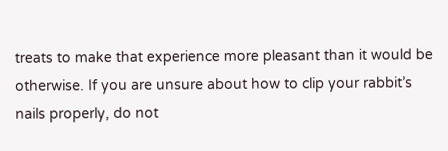treats to make that experience more pleasant than it would be otherwise. If you are unsure about how to clip your rabbit’s nails properly, do not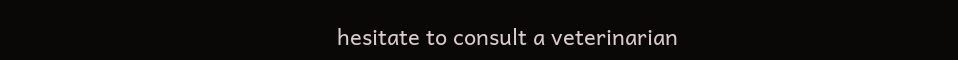hesitate to consult a veterinarian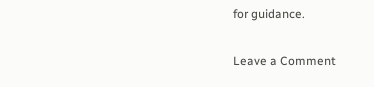for guidance.

Leave a Comment